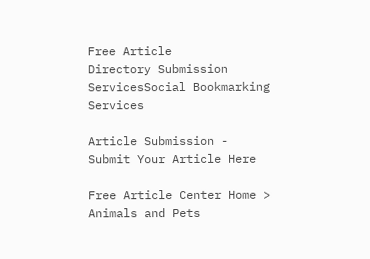Free Article
Directory Submission ServicesSocial Bookmarking Services

Article Submission - Submit Your Article Here

Free Article Center Home > Animals and Pets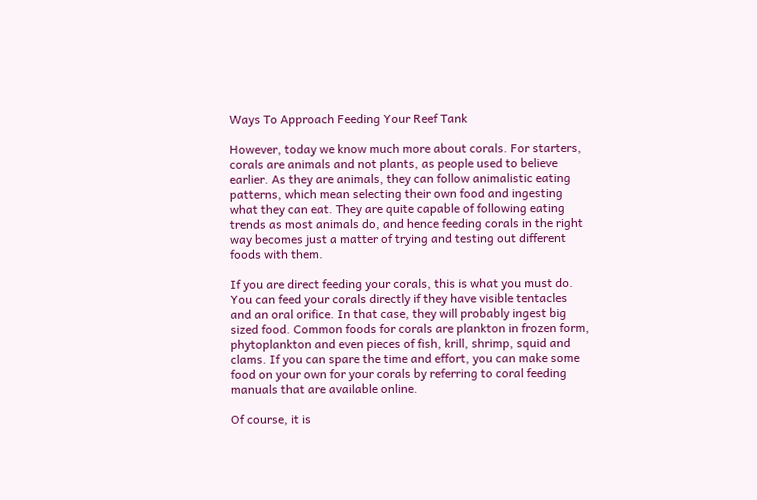Ways To Approach Feeding Your Reef Tank

However, today we know much more about corals. For starters, corals are animals and not plants, as people used to believe earlier. As they are animals, they can follow animalistic eating patterns, which mean selecting their own food and ingesting what they can eat. They are quite capable of following eating trends as most animals do, and hence feeding corals in the right way becomes just a matter of trying and testing out different foods with them.

If you are direct feeding your corals, this is what you must do. You can feed your corals directly if they have visible tentacles and an oral orifice. In that case, they will probably ingest big sized food. Common foods for corals are plankton in frozen form, phytoplankton and even pieces of fish, krill, shrimp, squid and clams. If you can spare the time and effort, you can make some food on your own for your corals by referring to coral feeding manuals that are available online.

Of course, it is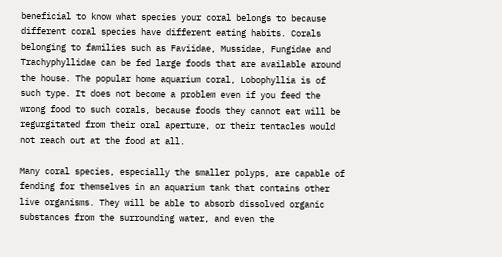beneficial to know what species your coral belongs to because different coral species have different eating habits. Corals belonging to families such as Faviidae, Mussidae, Fungidae and Trachyphyllidae can be fed large foods that are available around the house. The popular home aquarium coral, Lobophyllia is of such type. It does not become a problem even if you feed the wrong food to such corals, because foods they cannot eat will be regurgitated from their oral aperture, or their tentacles would not reach out at the food at all.

Many coral species, especially the smaller polyps, are capable of fending for themselves in an aquarium tank that contains other live organisms. They will be able to absorb dissolved organic substances from the surrounding water, and even the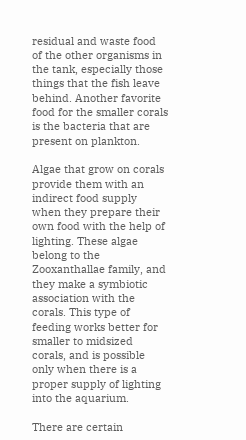residual and waste food of the other organisms in the tank, especially those things that the fish leave behind. Another favorite food for the smaller corals is the bacteria that are present on plankton.

Algae that grow on corals provide them with an indirect food supply when they prepare their own food with the help of lighting. These algae belong to the Zooxanthallae family, and they make a symbiotic association with the corals. This type of feeding works better for smaller to midsized corals, and is possible only when there is a proper supply of lighting into the aquarium.

There are certain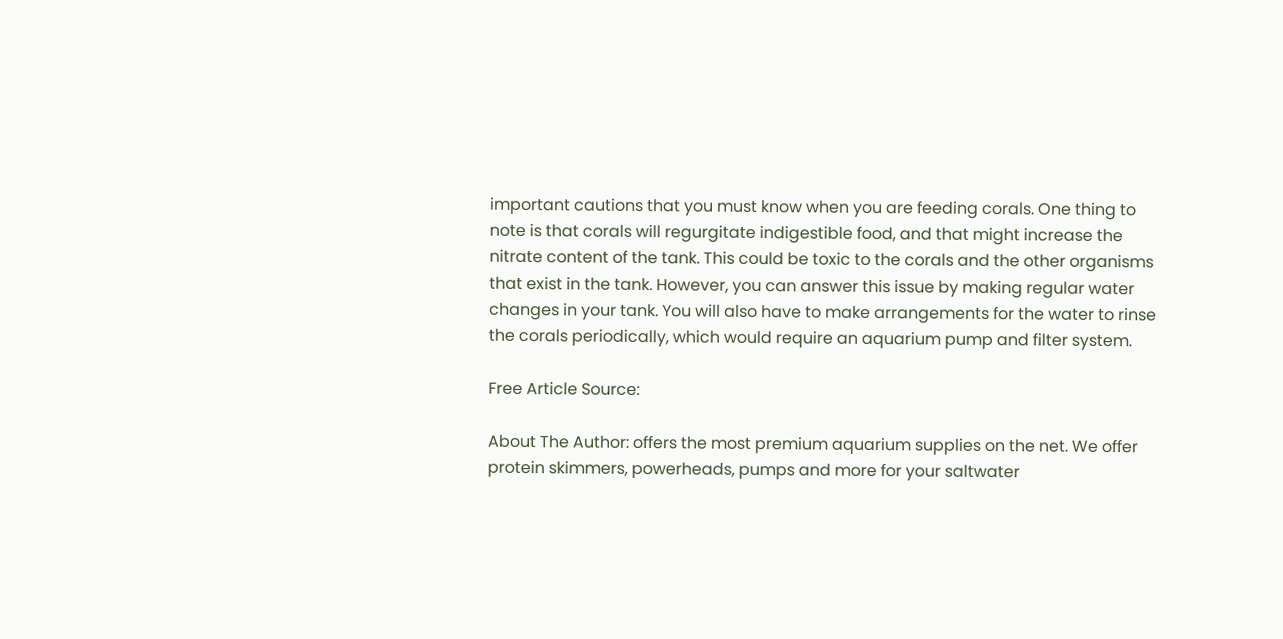important cautions that you must know when you are feeding corals. One thing to note is that corals will regurgitate indigestible food, and that might increase the nitrate content of the tank. This could be toxic to the corals and the other organisms that exist in the tank. However, you can answer this issue by making regular water changes in your tank. You will also have to make arrangements for the water to rinse the corals periodically, which would require an aquarium pump and filter system.

Free Article Source:

About The Author: offers the most premium aquarium supplies on the net. We offer protein skimmers, powerheads, pumps and more for your saltwater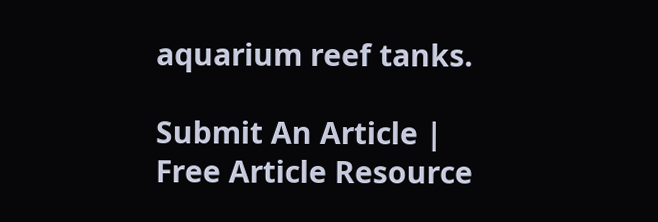aquarium reef tanks.

Submit An Article | Free Article Resource